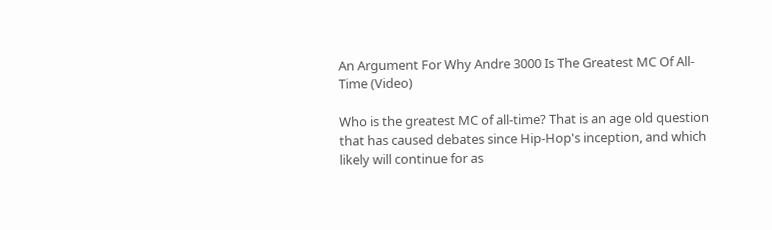An Argument For Why Andre 3000 Is The Greatest MC Of All-Time (Video)

Who is the greatest MC of all-time? That is an age old question that has caused debates since Hip-Hop's inception, and which likely will continue for as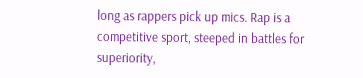long as rappers pick up mics. Rap is a competitive sport, steeped in battles for superiority,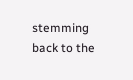stemming back to the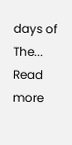days of The... Read more